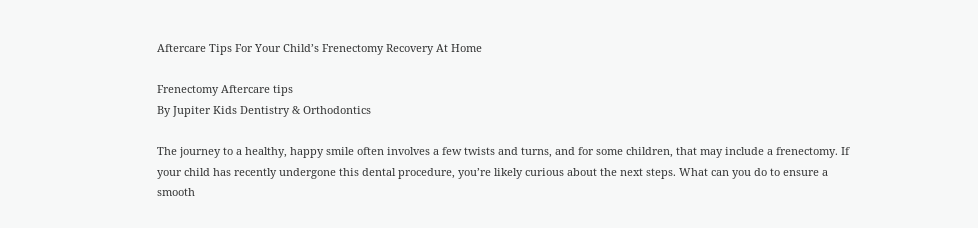Aftercare Tips For Your Child’s Frenectomy Recovery At Home

Frenectomy Aftercare tips
By Jupiter Kids Dentistry & Orthodontics

The journey to a healthy, happy smile often involves a few twists and turns, and for some children, that may include a frenectomy. If your child has recently undergone this dental procedure, you’re likely curious about the next steps. What can you do to ensure a smooth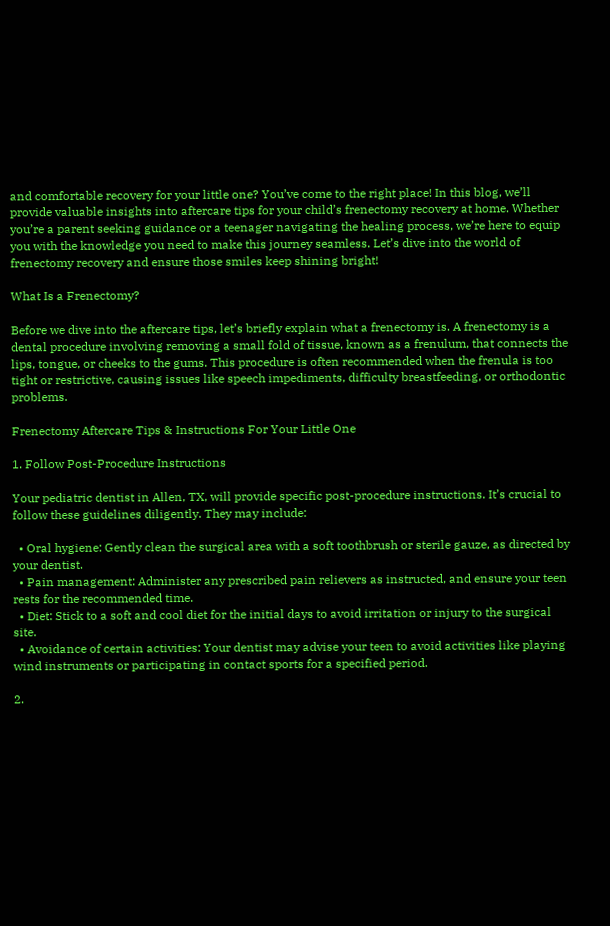and comfortable recovery for your little one? You’ve come to the right place! In this blog, we’ll provide valuable insights into aftercare tips for your child’s frenectomy recovery at home. Whether you’re a parent seeking guidance or a teenager navigating the healing process, we’re here to equip you with the knowledge you need to make this journey seamless. Let’s dive into the world of frenectomy recovery and ensure those smiles keep shining bright!

What Is a Frenectomy?

Before we dive into the aftercare tips, let’s briefly explain what a frenectomy is. A frenectomy is a dental procedure involving removing a small fold of tissue, known as a frenulum, that connects the lips, tongue, or cheeks to the gums. This procedure is often recommended when the frenula is too tight or restrictive, causing issues like speech impediments, difficulty breastfeeding, or orthodontic problems.

Frenectomy Aftercare Tips & Instructions For Your Little One

1. Follow Post-Procedure Instructions

Your pediatric dentist in Allen, TX, will provide specific post-procedure instructions. It’s crucial to follow these guidelines diligently. They may include:

  • Oral hygiene: Gently clean the surgical area with a soft toothbrush or sterile gauze, as directed by your dentist.
  • Pain management: Administer any prescribed pain relievers as instructed, and ensure your teen rests for the recommended time.
  • Diet: Stick to a soft and cool diet for the initial days to avoid irritation or injury to the surgical site.
  • Avoidance of certain activities: Your dentist may advise your teen to avoid activities like playing wind instruments or participating in contact sports for a specified period.

2.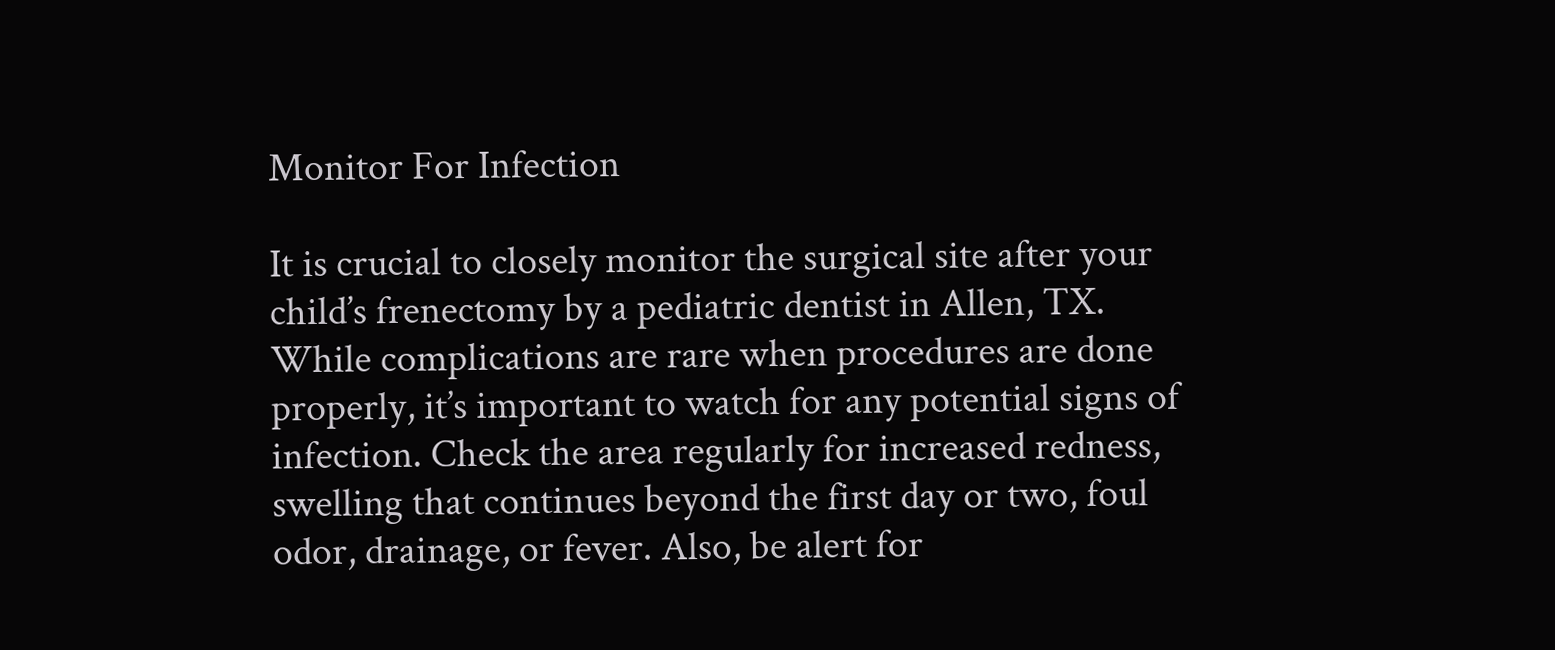Monitor For Infection

It is crucial to closely monitor the surgical site after your child’s frenectomy by a pediatric dentist in Allen, TX. While complications are rare when procedures are done properly, it’s important to watch for any potential signs of infection. Check the area regularly for increased redness, swelling that continues beyond the first day or two, foul odor, drainage, or fever. Also, be alert for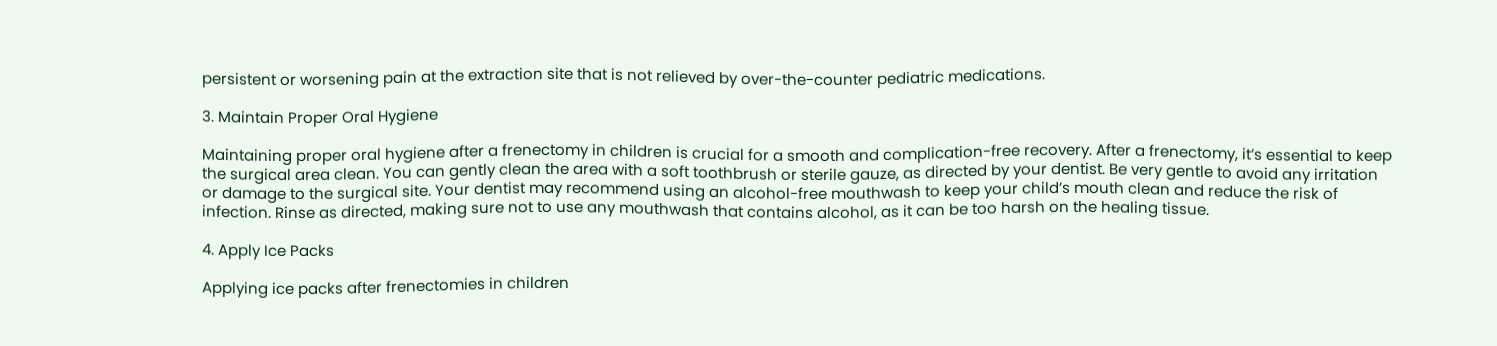persistent or worsening pain at the extraction site that is not relieved by over-the-counter pediatric medications.

3. Maintain Proper Oral Hygiene

Maintaining proper oral hygiene after a frenectomy in children is crucial for a smooth and complication-free recovery. After a frenectomy, it’s essential to keep the surgical area clean. You can gently clean the area with a soft toothbrush or sterile gauze, as directed by your dentist. Be very gentle to avoid any irritation or damage to the surgical site. Your dentist may recommend using an alcohol-free mouthwash to keep your child’s mouth clean and reduce the risk of infection. Rinse as directed, making sure not to use any mouthwash that contains alcohol, as it can be too harsh on the healing tissue.

4. Apply Ice Packs

Applying ice packs after frenectomies in children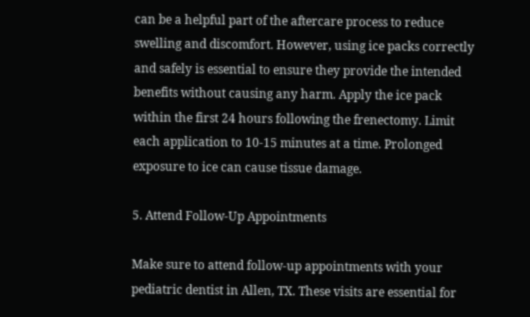can be a helpful part of the aftercare process to reduce swelling and discomfort. However, using ice packs correctly and safely is essential to ensure they provide the intended benefits without causing any harm. Apply the ice pack within the first 24 hours following the frenectomy. Limit each application to 10-15 minutes at a time. Prolonged exposure to ice can cause tissue damage.

5. Attend Follow-Up Appointments

Make sure to attend follow-up appointments with your pediatric dentist in Allen, TX. These visits are essential for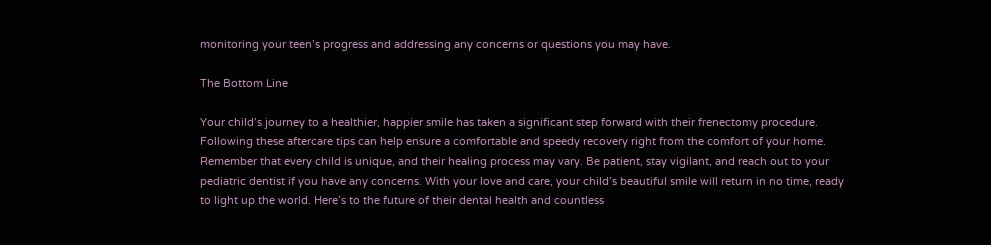monitoring your teen’s progress and addressing any concerns or questions you may have.

The Bottom Line

Your child’s journey to a healthier, happier smile has taken a significant step forward with their frenectomy procedure. Following these aftercare tips can help ensure a comfortable and speedy recovery right from the comfort of your home. Remember that every child is unique, and their healing process may vary. Be patient, stay vigilant, and reach out to your pediatric dentist if you have any concerns. With your love and care, your child’s beautiful smile will return in no time, ready to light up the world. Here’s to the future of their dental health and countless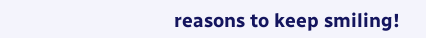reasons to keep smiling!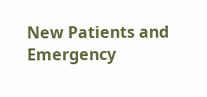New Patients and Emergency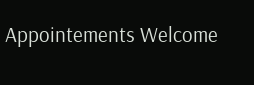Appointements Welcome